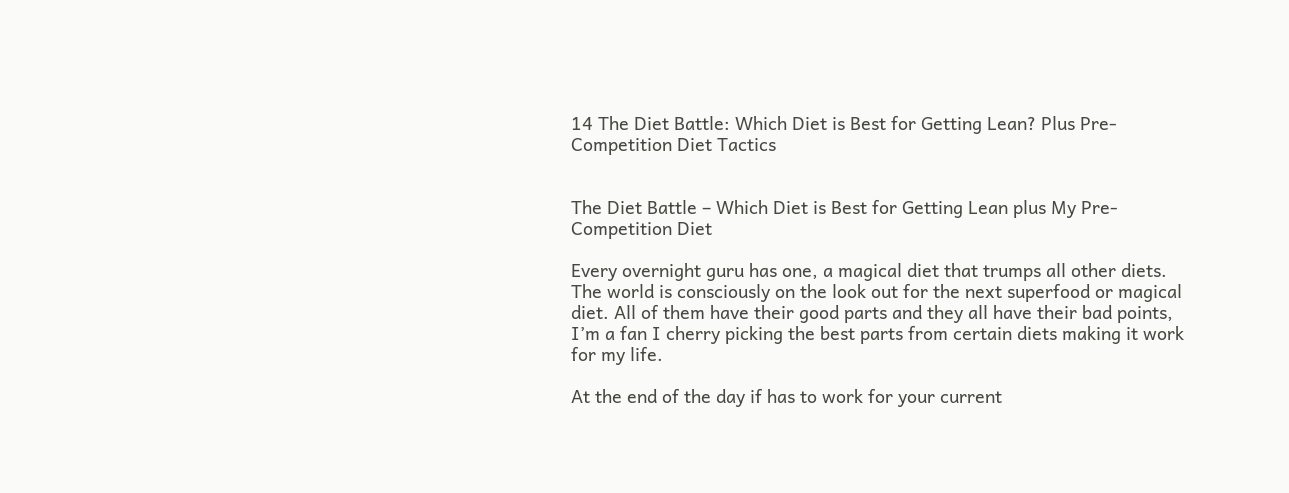14 The Diet Battle: Which Diet is Best for Getting Lean? Plus Pre-Competition Diet Tactics


The Diet Battle – Which Diet is Best for Getting Lean plus My Pre-
Competition Diet

Every overnight guru has one, a magical diet that trumps all other diets. The world is consciously on the look out for the next superfood or magical diet. All of them have their good parts and they all have their bad points, I’m a fan I cherry picking the best parts from certain diets making it work for my life.

At the end of the day if has to work for your current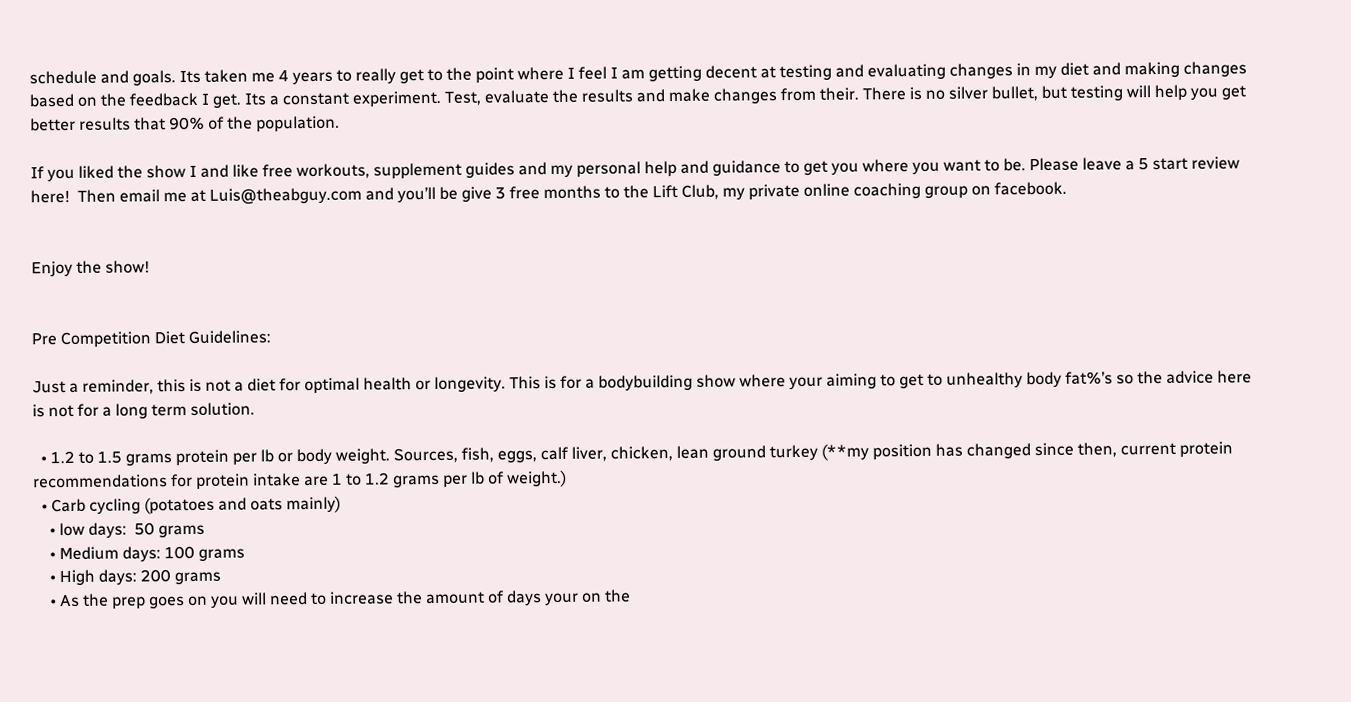schedule and goals. Its taken me 4 years to really get to the point where I feel I am getting decent at testing and evaluating changes in my diet and making changes based on the feedback I get. Its a constant experiment. Test, evaluate the results and make changes from their. There is no silver bullet, but testing will help you get better results that 90% of the population.

If you liked the show I and like free workouts, supplement guides and my personal help and guidance to get you where you want to be. Please leave a 5 start review here!  Then email me at Luis@theabguy.com and you’ll be give 3 free months to the Lift Club, my private online coaching group on facebook.


Enjoy the show!


Pre Competition Diet Guidelines:

Just a reminder, this is not a diet for optimal health or longevity. This is for a bodybuilding show where your aiming to get to unhealthy body fat%’s so the advice here is not for a long term solution.

  • 1.2 to 1.5 grams protein per lb or body weight. Sources, fish, eggs, calf liver, chicken, lean ground turkey (**my position has changed since then, current protein recommendations for protein intake are 1 to 1.2 grams per lb of weight.)
  • Carb cycling (potatoes and oats mainly)
    • low days:  50 grams
    • Medium days: 100 grams
    • High days: 200 grams
    • As the prep goes on you will need to increase the amount of days your on the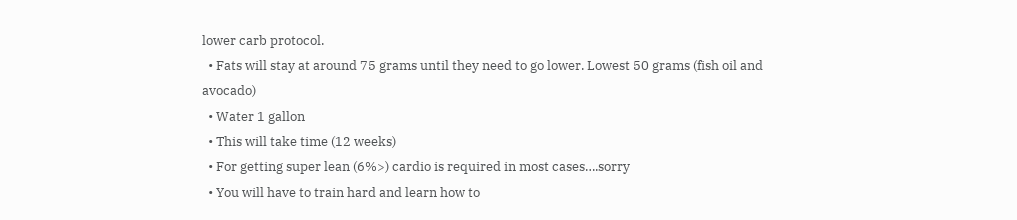lower carb protocol.
  • Fats will stay at around 75 grams until they need to go lower. Lowest 50 grams (fish oil and avocado)
  • Water 1 gallon
  • This will take time (12 weeks)
  • For getting super lean (6%>) cardio is required in most cases….sorry
  • You will have to train hard and learn how to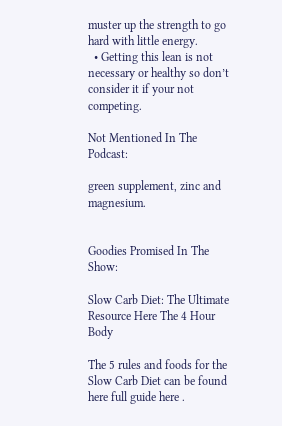muster up the strength to go hard with little energy.
  • Getting this lean is not necessary or healthy so don’t consider it if your not competing.

Not Mentioned In The Podcast:

green supplement, zinc and magnesium.


Goodies Promised In The Show:

Slow Carb Diet: The Ultimate Resource Here The 4 Hour Body

The 5 rules and foods for the Slow Carb Diet can be found here full guide here .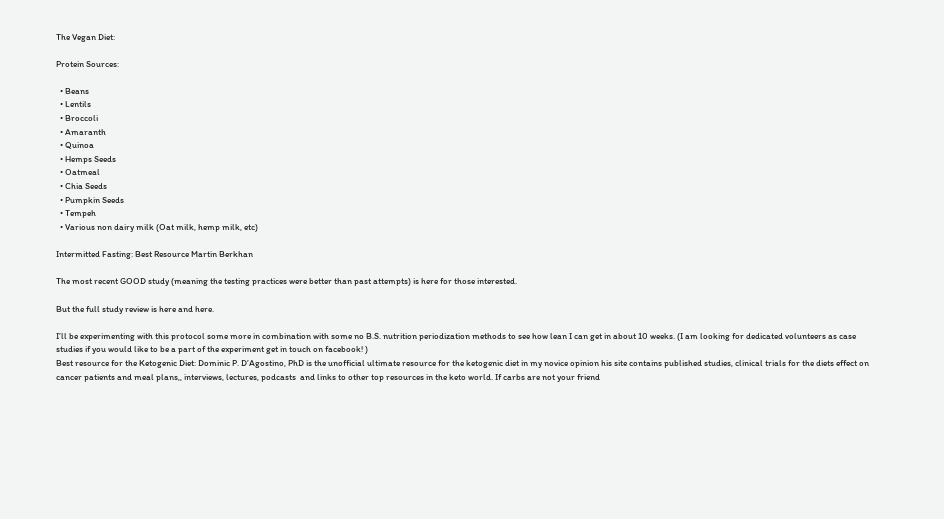The Vegan Diet:

Protein Sources:

  • Beans
  • Lentils
  • Broccoli
  • Amaranth
  • Quinoa
  • Hemps Seeds
  • Oatmeal
  • Chia Seeds
  • Pumpkin Seeds
  • Tempeh
  • Various non dairy milk (Oat milk, hemp milk, etc)

Intermitted Fasting: Best Resource Martin Berkhan

The most recent GOOD study (meaning the testing practices were better than past attempts) is here for those interested.

But the full study review is here and here.

I’ll be experimenting with this protocol some more in combination with some no B.S. nutrition periodization methods to see how lean I can get in about 10 weeks. (I am looking for dedicated volunteers as case studies if you would like to be a part of the experiment get in touch on facebook! )
Best resource for the Ketogenic Diet: Dominic P. D’Agostino, PhD is the unofficial ultimate resource for the ketogenic diet in my novice opinion his site contains published studies, clinical trials for the diets effect on cancer patients and meal plans,, interviews, lectures, podcasts  and links to other top resources in the keto world. If carbs are not your friend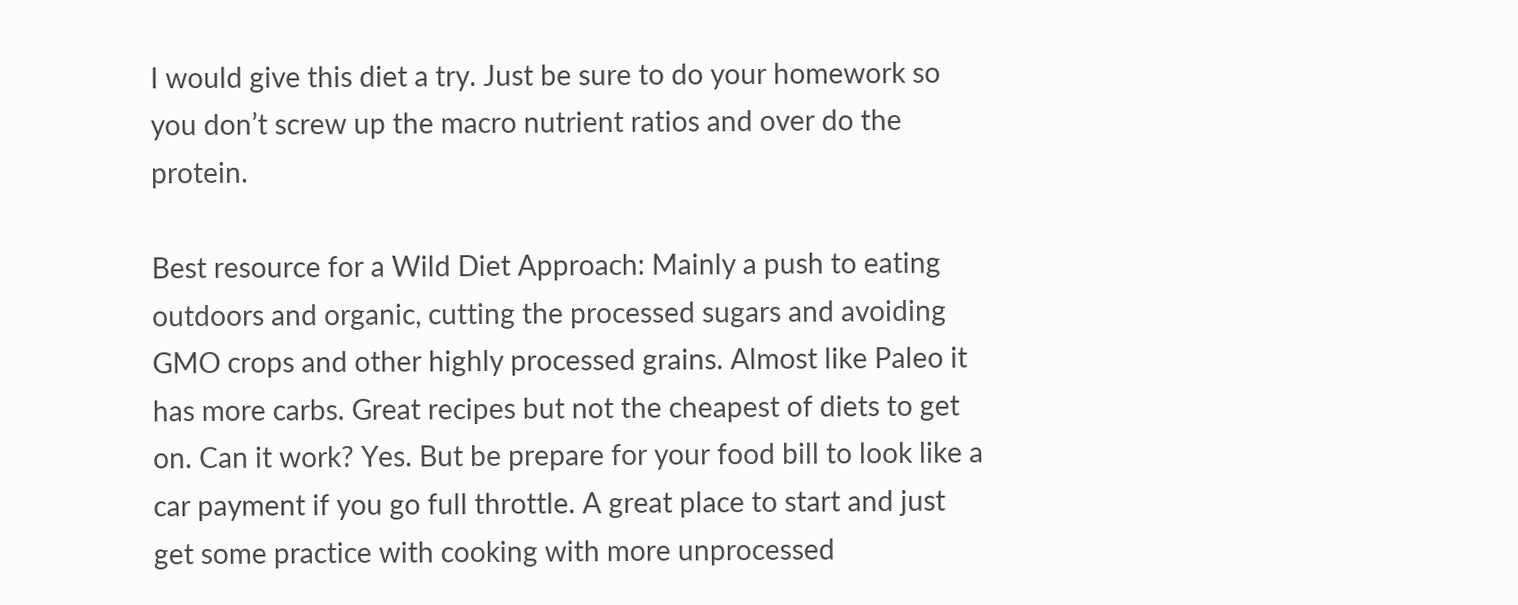I would give this diet a try. Just be sure to do your homework so you don’t screw up the macro nutrient ratios and over do the protein.

Best resource for a Wild Diet Approach: Mainly a push to eating outdoors and organic, cutting the processed sugars and avoiding GMO crops and other highly processed grains. Almost like Paleo it has more carbs. Great recipes but not the cheapest of diets to get on. Can it work? Yes. But be prepare for your food bill to look like a car payment if you go full throttle. A great place to start and just get some practice with cooking with more unprocessed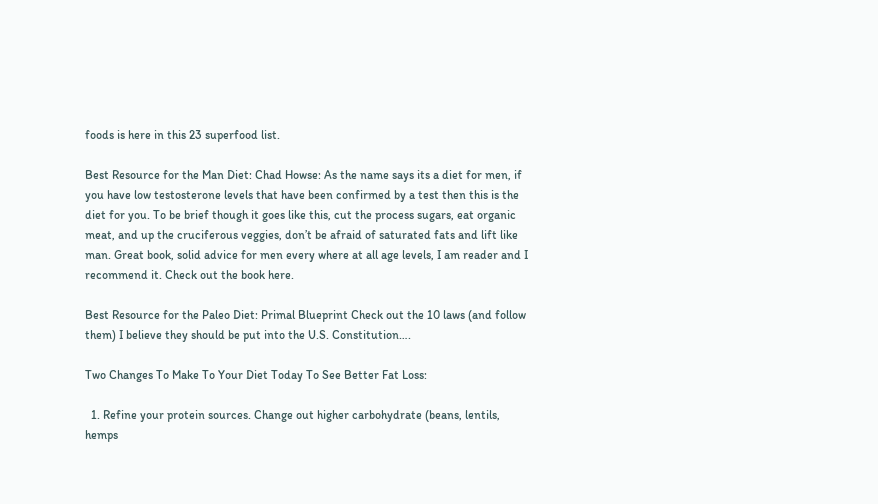foods is here in this 23 superfood list.

Best Resource for the Man Diet: Chad Howse: As the name says its a diet for men, if you have low testosterone levels that have been confirmed by a test then this is the diet for you. To be brief though it goes like this, cut the process sugars, eat organic meat, and up the cruciferous veggies, don’t be afraid of saturated fats and lift like man. Great book, solid advice for men every where at all age levels, I am reader and I recommend it. Check out the book here.

Best Resource for the Paleo Diet: Primal Blueprint Check out the 10 laws (and follow them) I believe they should be put into the U.S. Constitution….

Two Changes To Make To Your Diet Today To See Better Fat Loss:

  1. Refine your protein sources. Change out higher carbohydrate (beans, lentils, hemps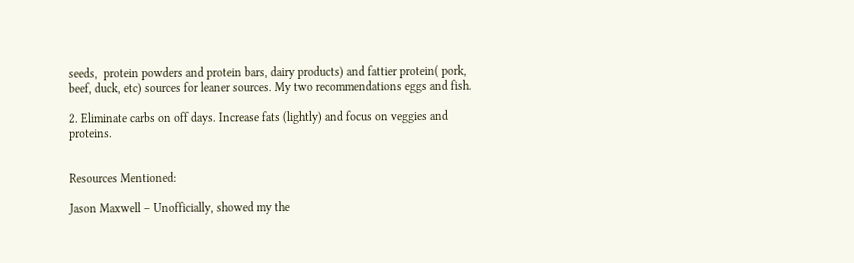seeds,  protein powders and protein bars, dairy products) and fattier protein( pork, beef, duck, etc) sources for leaner sources. My two recommendations eggs and fish.

2. Eliminate carbs on off days. Increase fats (lightly) and focus on veggies and proteins.


Resources Mentioned:

Jason Maxwell – Unofficially, showed my the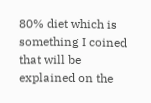80% diet which is something I coined that will be explained on the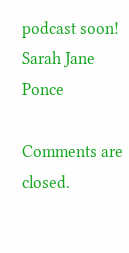podcast soon!
Sarah Jane Ponce

Comments are closed.